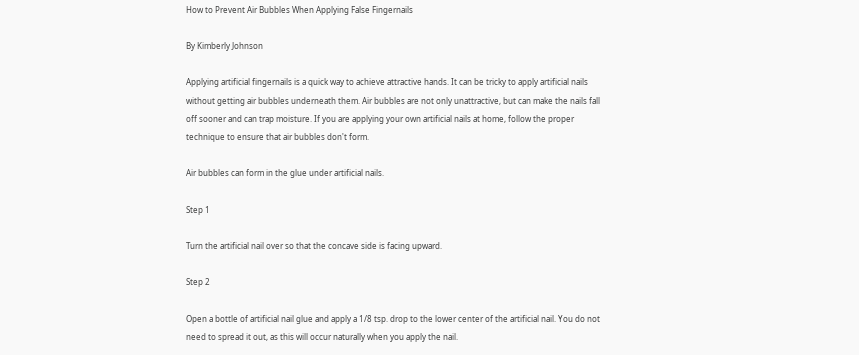How to Prevent Air Bubbles When Applying False Fingernails

By Kimberly Johnson

Applying artificial fingernails is a quick way to achieve attractive hands. It can be tricky to apply artificial nails without getting air bubbles underneath them. Air bubbles are not only unattractive, but can make the nails fall off sooner and can trap moisture. If you are applying your own artificial nails at home, follow the proper technique to ensure that air bubbles don't form.

Air bubbles can form in the glue under artificial nails.

Step 1

Turn the artificial nail over so that the concave side is facing upward.

Step 2

Open a bottle of artificial nail glue and apply a 1/8 tsp. drop to the lower center of the artificial nail. You do not need to spread it out, as this will occur naturally when you apply the nail.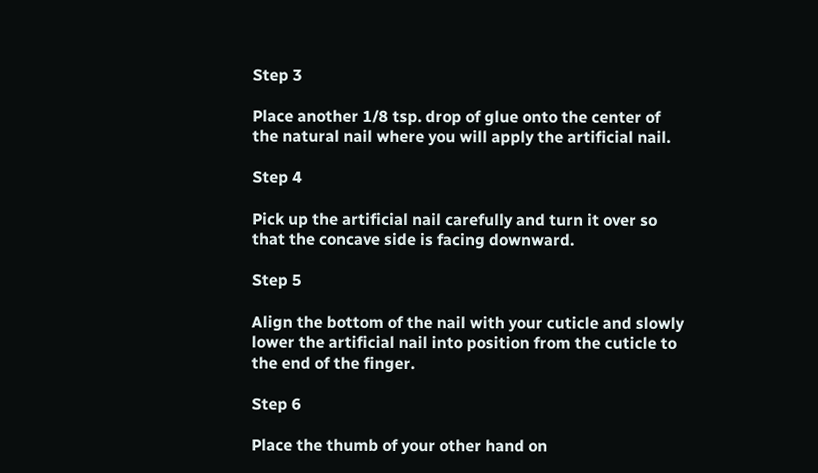Step 3

Place another 1/8 tsp. drop of glue onto the center of the natural nail where you will apply the artificial nail.

Step 4

Pick up the artificial nail carefully and turn it over so that the concave side is facing downward.

Step 5

Align the bottom of the nail with your cuticle and slowly lower the artificial nail into position from the cuticle to the end of the finger.

Step 6

Place the thumb of your other hand on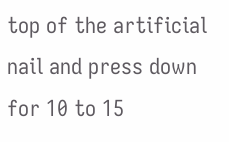top of the artificial nail and press down for 10 to 15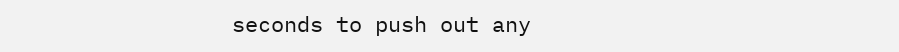seconds to push out any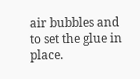air bubbles and to set the glue in place.